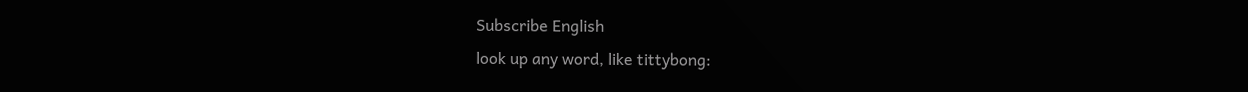Subscribe English
look up any word, like tittybong: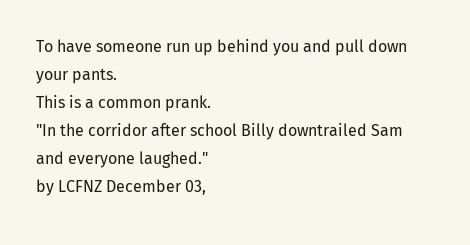To have someone run up behind you and pull down your pants.
This is a common prank.
"In the corridor after school Billy downtrailed Sam and everyone laughed."
by LCFNZ December 03,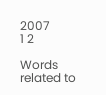2007
1 2

Words related to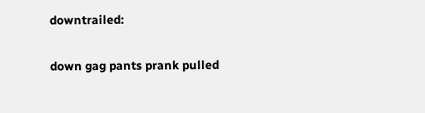downtrailed:

down gag pants prank pulled